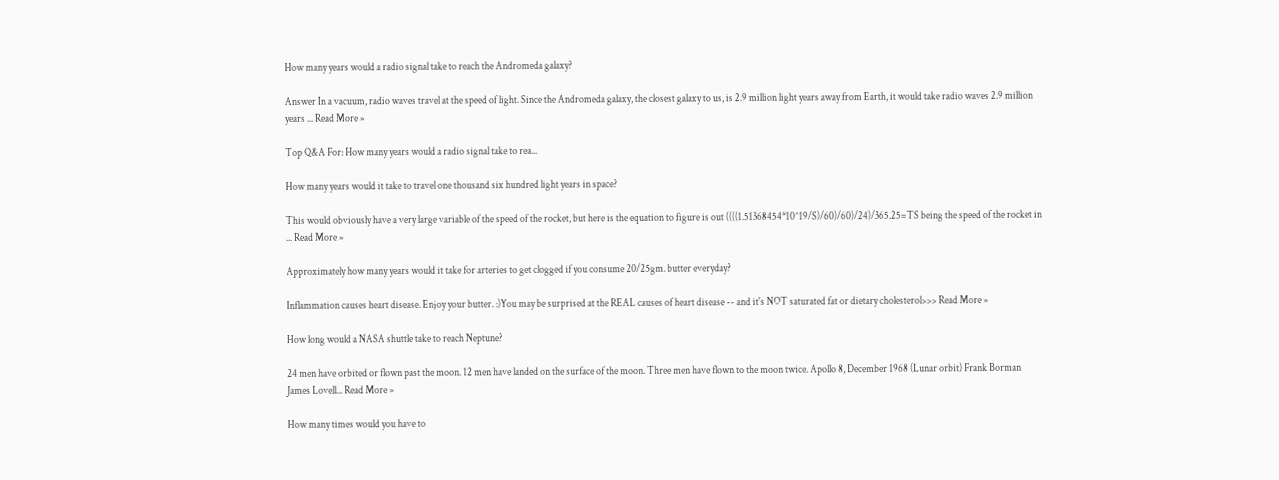How many years would a radio signal take to reach the Andromeda galaxy?

Answer In a vacuum, radio waves travel at the speed of light. Since the Andromeda galaxy, the closest galaxy to us, is 2.9 million light years away from Earth, it would take radio waves 2.9 million years ... Read More »

Top Q&A For: How many years would a radio signal take to rea...

How many years would it take to travel one thousand six hundred light years in space?

This would obviously have a very large variable of the speed of the rocket, but here is the equation to figure is out ((((1.51368454*10^19/S)/60)/60)/24)/365.25=TS being the speed of the rocket in ... Read More »

Approximately how many years would it take for arteries to get clogged if you consume 20/25gm. butter everyday?

Inflammation causes heart disease. Enjoy your butter. :)You may be surprised at the REAL causes of heart disease -- and it's NOT saturated fat or dietary cholesterol>>> Read More »

How long would a NASA shuttle take to reach Neptune?

24 men have orbited or flown past the moon. 12 men have landed on the surface of the moon. Three men have flown to the moon twice. Apollo 8, December 1968 (Lunar orbit) Frank Borman James Lovell... Read More »

How many times would you have to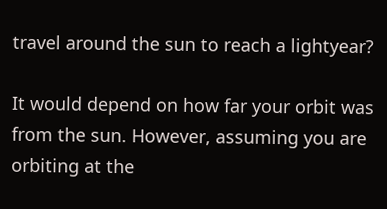travel around the sun to reach a lightyear?

It would depend on how far your orbit was from the sun. However, assuming you are orbiting at the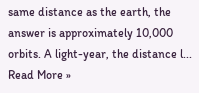same distance as the earth, the answer is approximately 10,000 orbits. A light-year, the distance l... Read More »